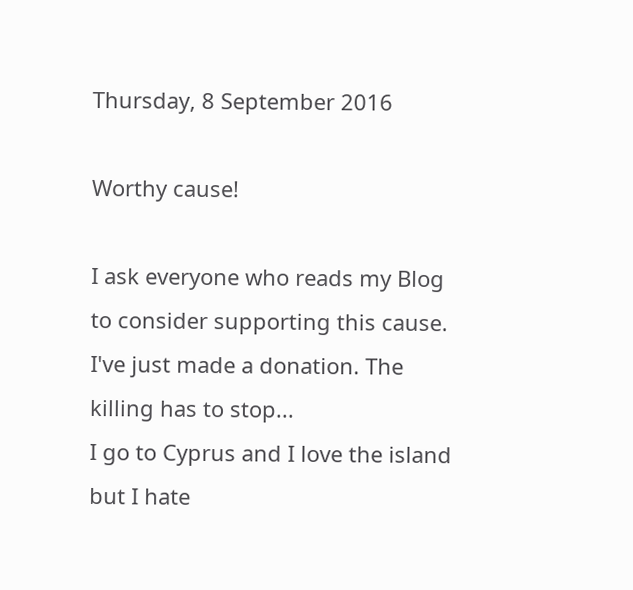Thursday, 8 September 2016

Worthy cause!

I ask everyone who reads my Blog to consider supporting this cause. I've just made a donation. The killing has to stop...
I go to Cyprus and I love the island but I hate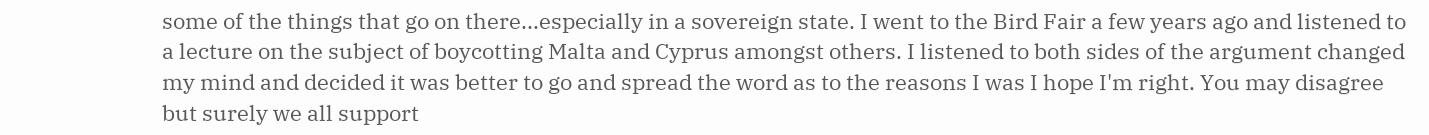some of the things that go on there...especially in a sovereign state. I went to the Bird Fair a few years ago and listened to a lecture on the subject of boycotting Malta and Cyprus amongst others. I listened to both sides of the argument changed my mind and decided it was better to go and spread the word as to the reasons I was I hope I'm right. You may disagree but surely we all support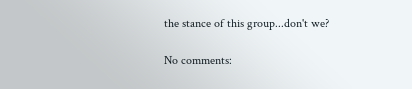the stance of this group...don't we?

No comments: